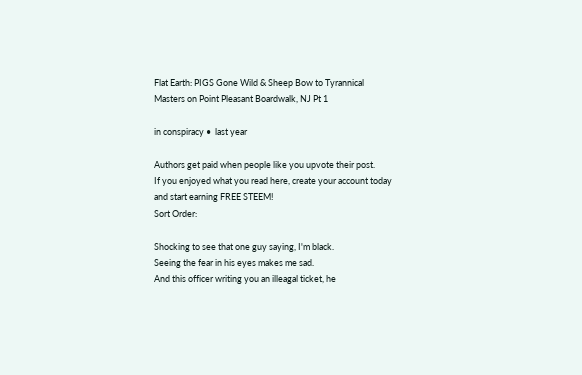Flat Earth: PIGS Gone Wild & Sheep Bow to Tyrannical Masters on Point Pleasant Boardwalk, NJ Pt 1

in conspiracy •  last year

Authors get paid when people like you upvote their post.
If you enjoyed what you read here, create your account today and start earning FREE STEEM!
Sort Order:

Shocking to see that one guy saying, I'm black.
Seeing the fear in his eyes makes me sad.
And this officer writing you an illeagal ticket, he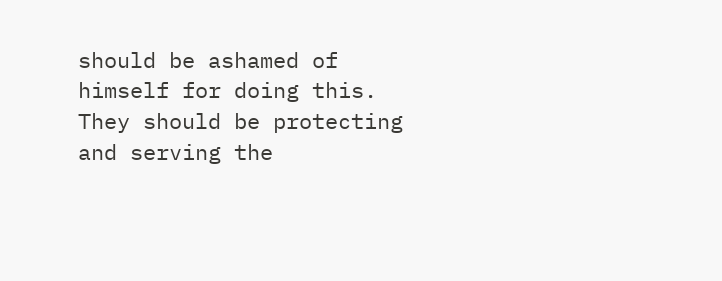should be ashamed of himself for doing this. They should be protecting and serving the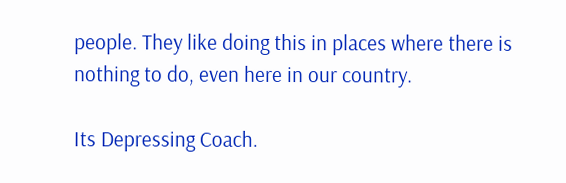people. They like doing this in places where there is nothing to do, even here in our country.

Its Depressing Coach.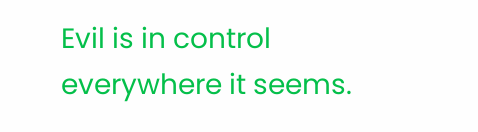Evil is in control everywhere it seems.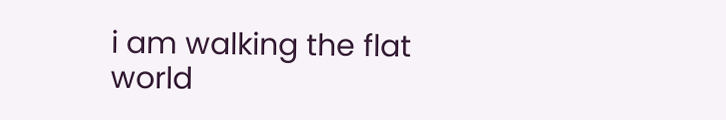i am walking the flat world